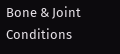Bone & Joint Conditions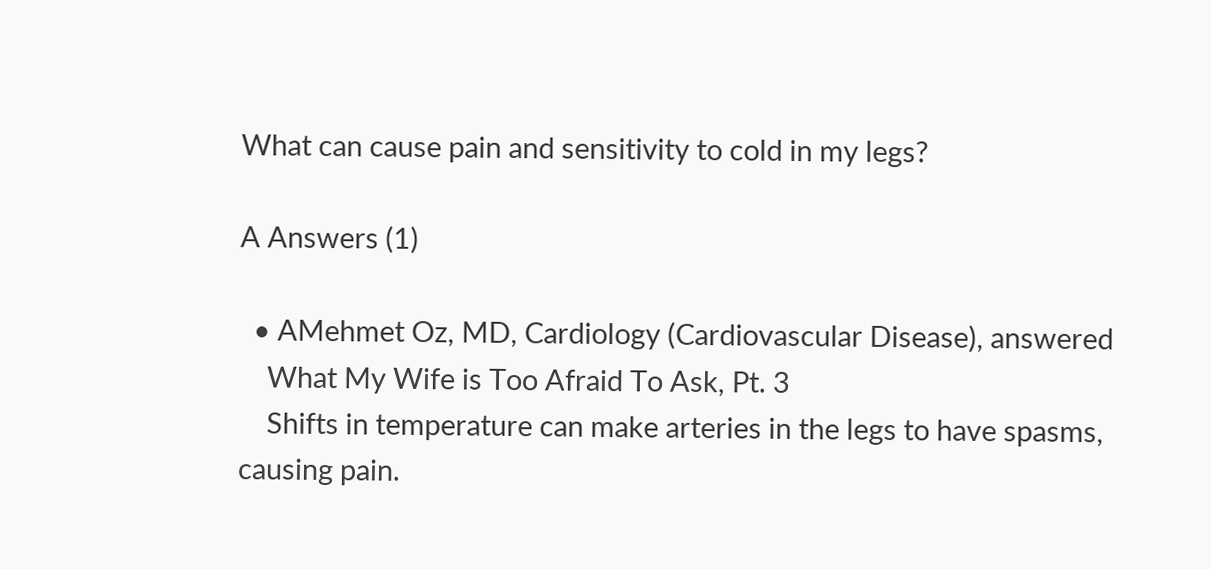What can cause pain and sensitivity to cold in my legs?

A Answers (1)

  • AMehmet Oz, MD, Cardiology (Cardiovascular Disease), answered
    What My Wife is Too Afraid To Ask, Pt. 3
    Shifts in temperature can make arteries in the legs to have spasms, causing pain.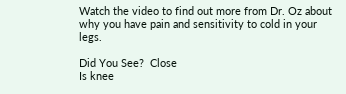Watch the video to find out more from Dr. Oz about why you have pain and sensitivity to cold in your legs.

Did You See?  Close
Is knee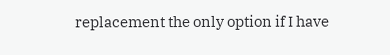replacement the only option if I have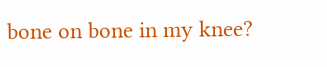bone on bone in my knee?